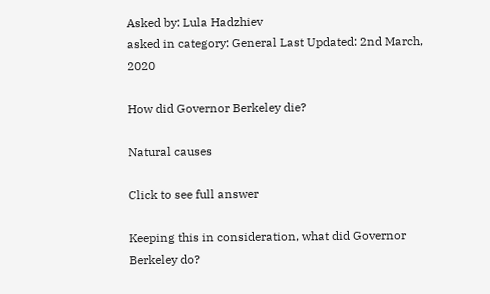Asked by: Lula Hadzhiev
asked in category: General Last Updated: 2nd March, 2020

How did Governor Berkeley die?

Natural causes

Click to see full answer

Keeping this in consideration, what did Governor Berkeley do?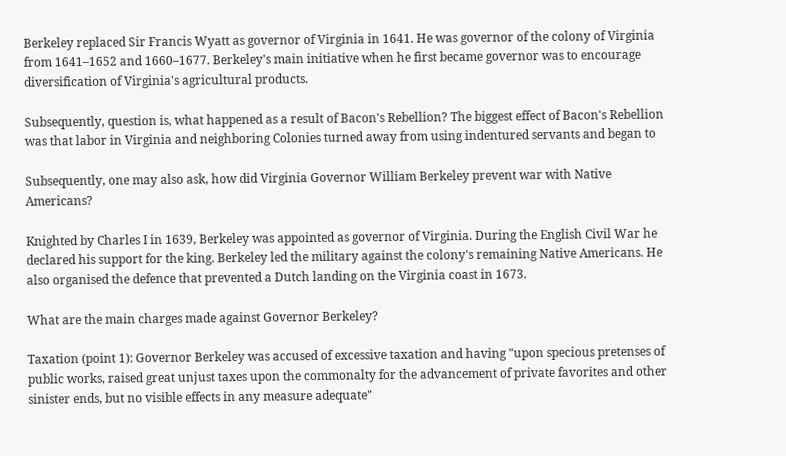Berkeley replaced Sir Francis Wyatt as governor of Virginia in 1641. He was governor of the colony of Virginia from 1641–1652 and 1660–1677. Berkeley's main initiative when he first became governor was to encourage diversification of Virginia's agricultural products.

Subsequently, question is, what happened as a result of Bacon's Rebellion? The biggest effect of Bacon's Rebellion was that labor in Virginia and neighboring Colonies turned away from using indentured servants and began to

Subsequently, one may also ask, how did Virginia Governor William Berkeley prevent war with Native Americans?

Knighted by Charles I in 1639, Berkeley was appointed as governor of Virginia. During the English Civil War he declared his support for the king. Berkeley led the military against the colony's remaining Native Americans. He also organised the defence that prevented a Dutch landing on the Virginia coast in 1673.

What are the main charges made against Governor Berkeley?

Taxation (point 1): Governor Berkeley was accused of excessive taxation and having "upon specious pretenses of public works, raised great unjust taxes upon the commonalty for the advancement of private favorites and other sinister ends, but no visible effects in any measure adequate"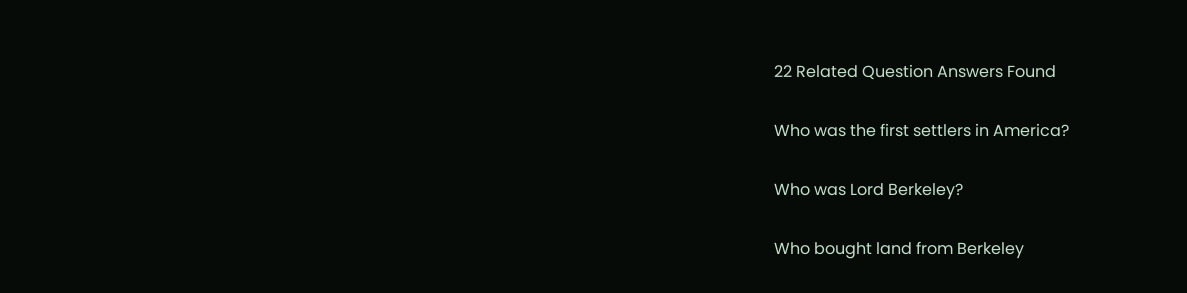22 Related Question Answers Found

Who was the first settlers in America?

Who was Lord Berkeley?

Who bought land from Berkeley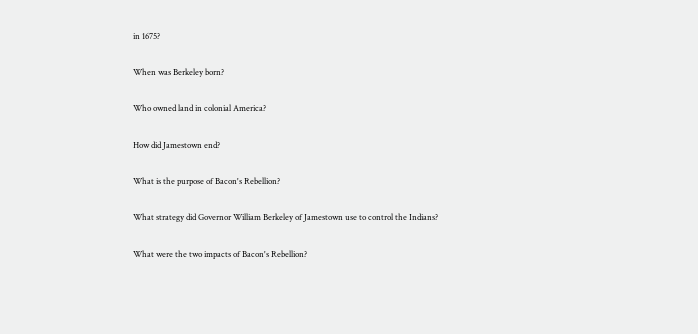in 1675?

When was Berkeley born?

Who owned land in colonial America?

How did Jamestown end?

What is the purpose of Bacon's Rebellion?

What strategy did Governor William Berkeley of Jamestown use to control the Indians?

What were the two impacts of Bacon's Rebellion?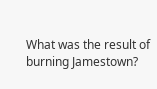What was the result of burning Jamestown?